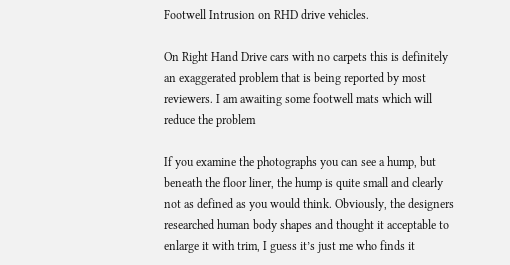Footwell Intrusion on RHD drive vehicles.

On Right Hand Drive cars with no carpets this is definitely an exaggerated problem that is being reported by most reviewers. I am awaiting some footwell mats which will reduce the problem

If you examine the photographs you can see a hump, but beneath the floor liner, the hump is quite small and clearly not as defined as you would think. Obviously, the designers researched human body shapes and thought it acceptable to enlarge it with trim, I guess it’s just me who finds it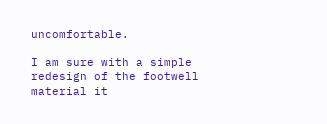uncomfortable.

I am sure with a simple redesign of the footwell material it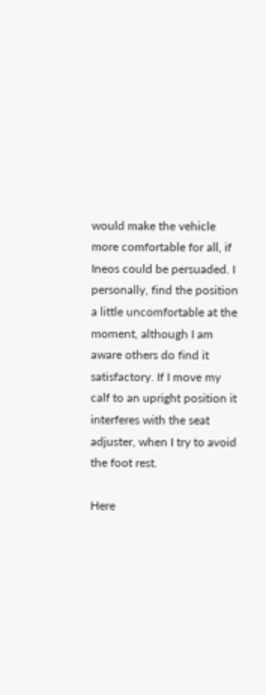would make the vehicle more comfortable for all, if Ineos could be persuaded. I personally, find the position a little uncomfortable at the moment, although I am aware others do find it satisfactory. If I move my calf to an upright position it interferes with the seat adjuster, when I try to avoid the foot rest.

Here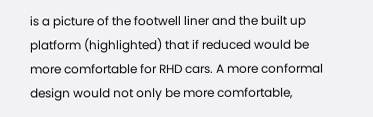is a picture of the footwell liner and the built up platform (highlighted) that if reduced would be more comfortable for RHD cars. A more conformal design would not only be more comfortable,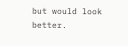but would look better.